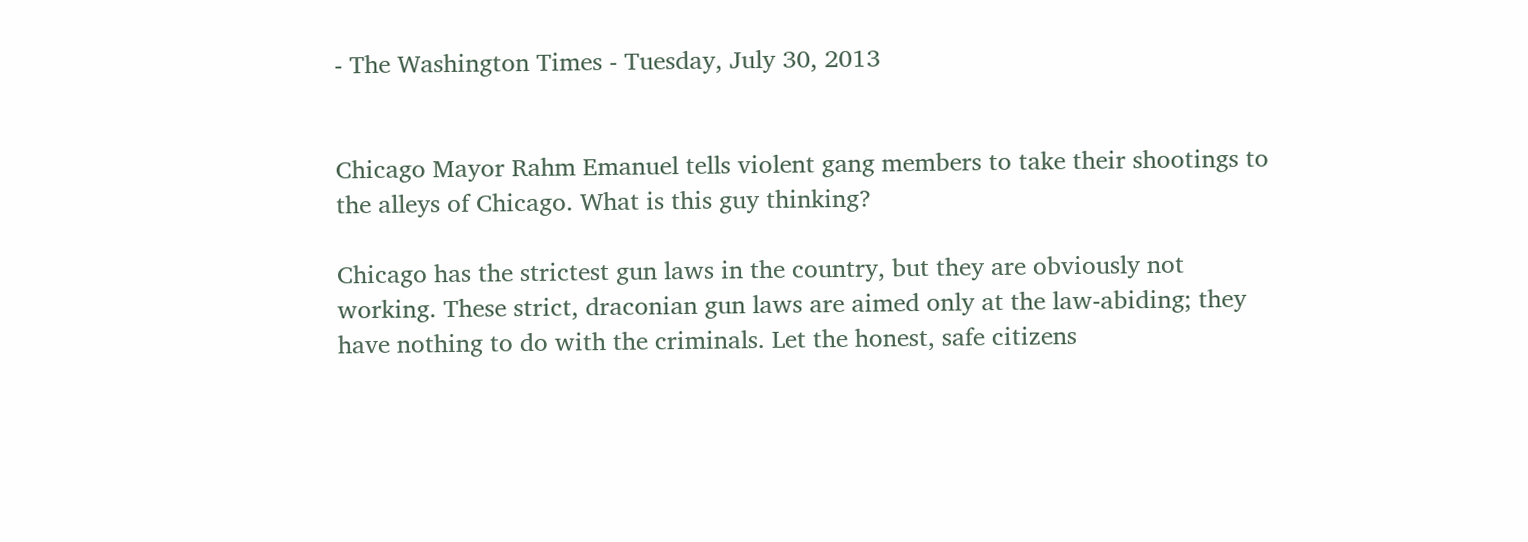- The Washington Times - Tuesday, July 30, 2013


Chicago Mayor Rahm Emanuel tells violent gang members to take their shootings to the alleys of Chicago. What is this guy thinking?

Chicago has the strictest gun laws in the country, but they are obviously not working. These strict, draconian gun laws are aimed only at the law-abiding; they have nothing to do with the criminals. Let the honest, safe citizens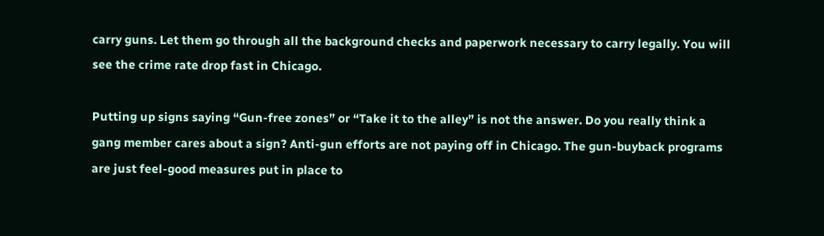carry guns. Let them go through all the background checks and paperwork necessary to carry legally. You will see the crime rate drop fast in Chicago.

Putting up signs saying “Gun-free zones” or “Take it to the alley” is not the answer. Do you really think a gang member cares about a sign? Anti-gun efforts are not paying off in Chicago. The gun-buyback programs are just feel-good measures put in place to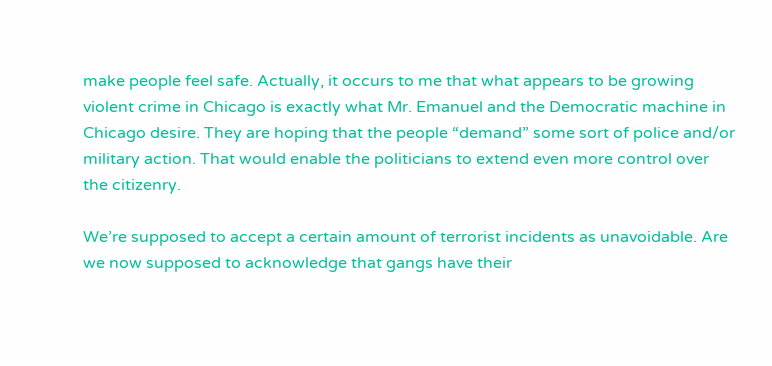make people feel safe. Actually, it occurs to me that what appears to be growing violent crime in Chicago is exactly what Mr. Emanuel and the Democratic machine in Chicago desire. They are hoping that the people “demand” some sort of police and/or military action. That would enable the politicians to extend even more control over the citizenry.

We’re supposed to accept a certain amount of terrorist incidents as unavoidable. Are we now supposed to acknowledge that gangs have their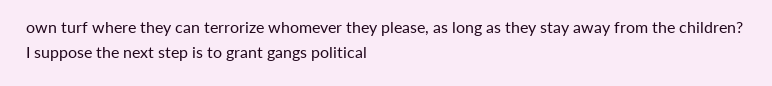own turf where they can terrorize whomever they please, as long as they stay away from the children? I suppose the next step is to grant gangs political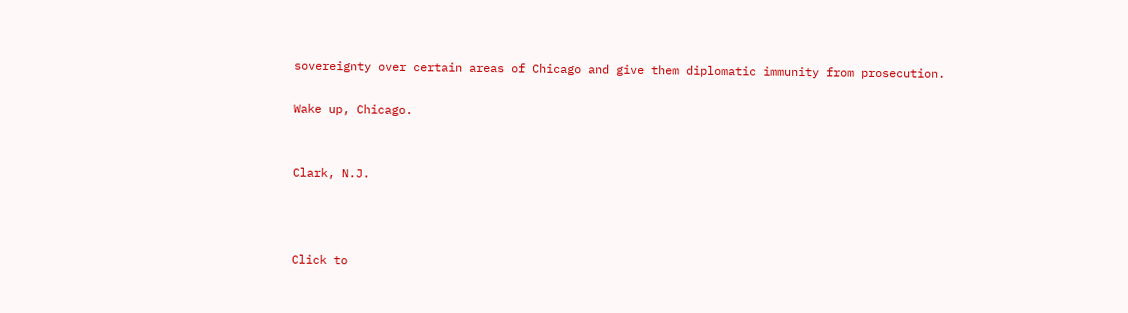sovereignty over certain areas of Chicago and give them diplomatic immunity from prosecution.

Wake up, Chicago.


Clark, N.J.



Click to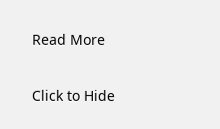Read More

Click to Hide